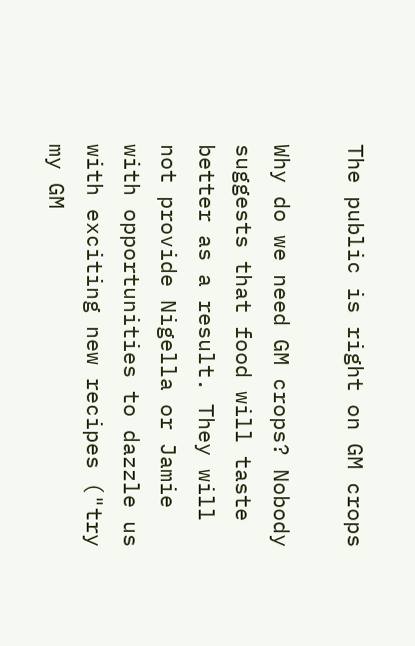The public is right on GM crops

Why do we need GM crops? Nobody suggests that food will taste better as a result. They will not provide Nigella or Jamie with opportunities to dazzle us with exciting new recipes ("try my GM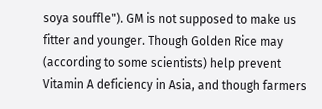soya souffle"). GM is not supposed to make us fitter and younger. Though Golden Rice may (according to some scientists) help prevent Vitamin A deficiency in Asia, and though farmers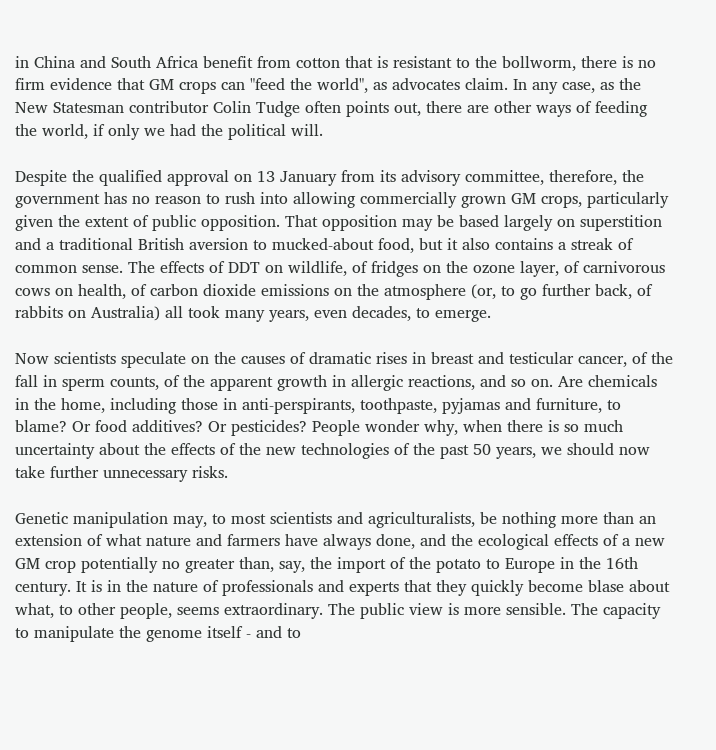in China and South Africa benefit from cotton that is resistant to the bollworm, there is no firm evidence that GM crops can "feed the world", as advocates claim. In any case, as the New Statesman contributor Colin Tudge often points out, there are other ways of feeding the world, if only we had the political will.

Despite the qualified approval on 13 January from its advisory committee, therefore, the government has no reason to rush into allowing commercially grown GM crops, particularly given the extent of public opposition. That opposition may be based largely on superstition and a traditional British aversion to mucked-about food, but it also contains a streak of common sense. The effects of DDT on wildlife, of fridges on the ozone layer, of carnivorous cows on health, of carbon dioxide emissions on the atmosphere (or, to go further back, of rabbits on Australia) all took many years, even decades, to emerge.

Now scientists speculate on the causes of dramatic rises in breast and testicular cancer, of the fall in sperm counts, of the apparent growth in allergic reactions, and so on. Are chemicals in the home, including those in anti-perspirants, toothpaste, pyjamas and furniture, to blame? Or food additives? Or pesticides? People wonder why, when there is so much uncertainty about the effects of the new technologies of the past 50 years, we should now take further unnecessary risks.

Genetic manipulation may, to most scientists and agriculturalists, be nothing more than an extension of what nature and farmers have always done, and the ecological effects of a new GM crop potentially no greater than, say, the import of the potato to Europe in the 16th century. It is in the nature of professionals and experts that they quickly become blase about what, to other people, seems extraordinary. The public view is more sensible. The capacity to manipulate the genome itself - and to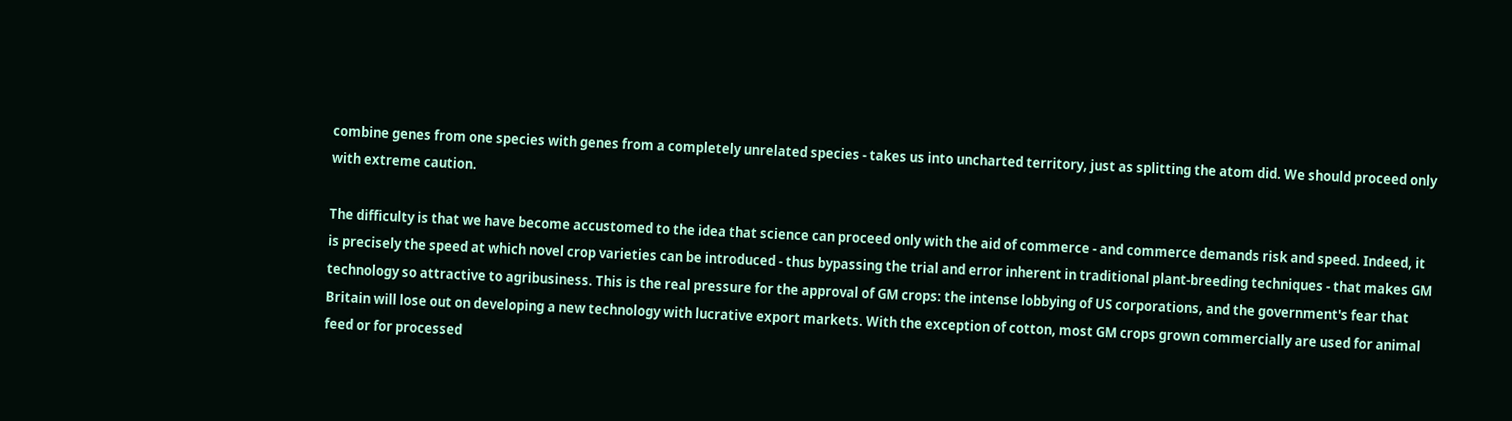combine genes from one species with genes from a completely unrelated species - takes us into uncharted territory, just as splitting the atom did. We should proceed only with extreme caution.

The difficulty is that we have become accustomed to the idea that science can proceed only with the aid of commerce - and commerce demands risk and speed. Indeed, it is precisely the speed at which novel crop varieties can be introduced - thus bypassing the trial and error inherent in traditional plant-breeding techniques - that makes GM technology so attractive to agribusiness. This is the real pressure for the approval of GM crops: the intense lobbying of US corporations, and the government's fear that Britain will lose out on developing a new technology with lucrative export markets. With the exception of cotton, most GM crops grown commercially are used for animal feed or for processed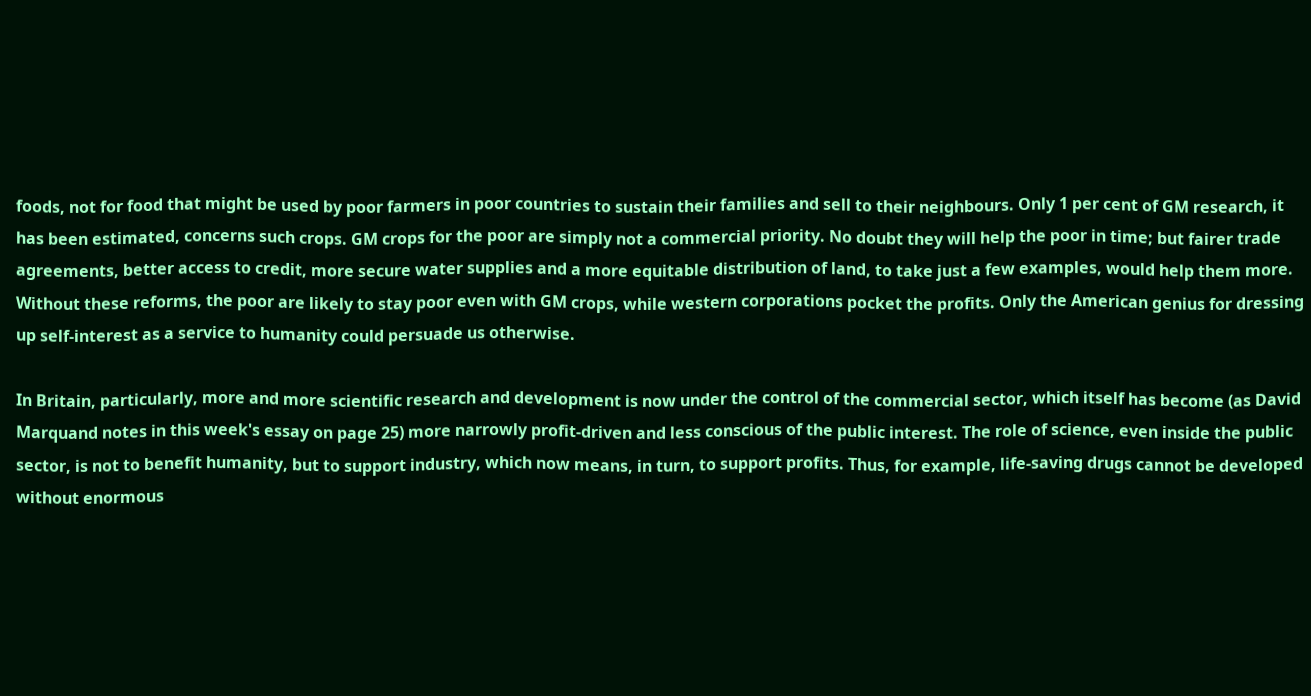foods, not for food that might be used by poor farmers in poor countries to sustain their families and sell to their neighbours. Only 1 per cent of GM research, it has been estimated, concerns such crops. GM crops for the poor are simply not a commercial priority. No doubt they will help the poor in time; but fairer trade agreements, better access to credit, more secure water supplies and a more equitable distribution of land, to take just a few examples, would help them more. Without these reforms, the poor are likely to stay poor even with GM crops, while western corporations pocket the profits. Only the American genius for dressing up self-interest as a service to humanity could persuade us otherwise.

In Britain, particularly, more and more scientific research and development is now under the control of the commercial sector, which itself has become (as David Marquand notes in this week's essay on page 25) more narrowly profit-driven and less conscious of the public interest. The role of science, even inside the public sector, is not to benefit humanity, but to support industry, which now means, in turn, to support profits. Thus, for example, life-saving drugs cannot be developed without enormous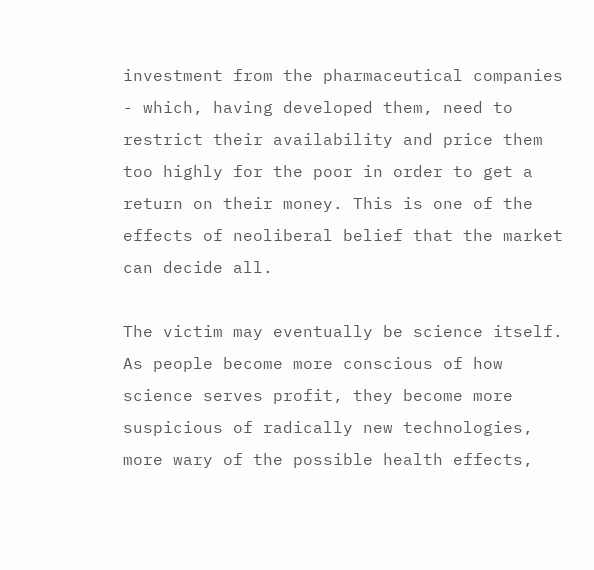investment from the pharmaceutical companies - which, having developed them, need to restrict their availability and price them too highly for the poor in order to get a return on their money. This is one of the effects of neoliberal belief that the market can decide all.

The victim may eventually be science itself. As people become more conscious of how science serves profit, they become more suspicious of radically new technologies, more wary of the possible health effects,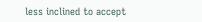less inclined to accept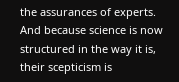the assurances of experts. And because science is now structured in the way it is, their scepticism is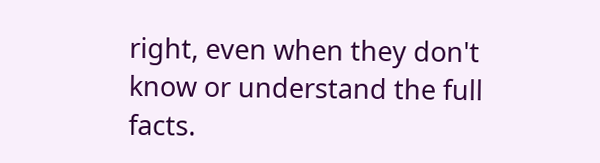right, even when they don't know or understand the full facts.